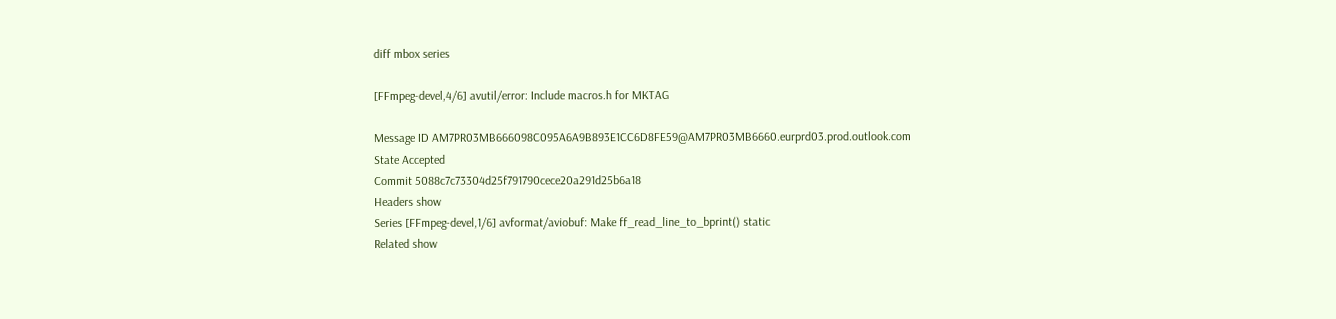diff mbox series

[FFmpeg-devel,4/6] avutil/error: Include macros.h for MKTAG

Message ID AM7PR03MB666098C095A6A9B893E1CC6D8FE59@AM7PR03MB6660.eurprd03.prod.outlook.com
State Accepted
Commit 5088c7c73304d25f791790cece20a291d25b6a18
Headers show
Series [FFmpeg-devel,1/6] avformat/aviobuf: Make ff_read_line_to_bprint() static
Related show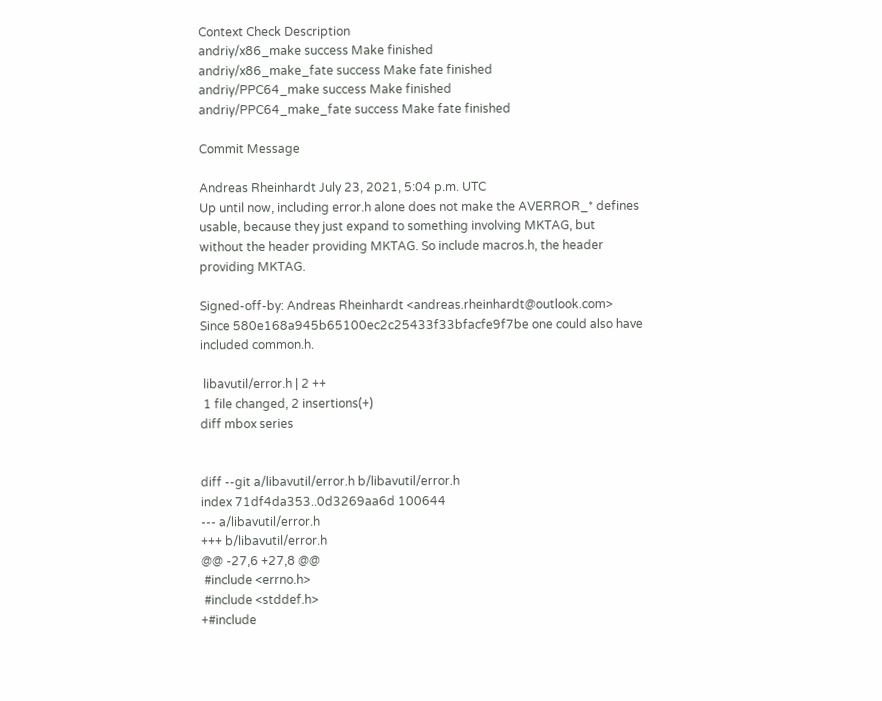Context Check Description
andriy/x86_make success Make finished
andriy/x86_make_fate success Make fate finished
andriy/PPC64_make success Make finished
andriy/PPC64_make_fate success Make fate finished

Commit Message

Andreas Rheinhardt July 23, 2021, 5:04 p.m. UTC
Up until now, including error.h alone does not make the AVERROR_* defines
usable, because they just expand to something involving MKTAG, but
without the header providing MKTAG. So include macros.h, the header
providing MKTAG.

Signed-off-by: Andreas Rheinhardt <andreas.rheinhardt@outlook.com>
Since 580e168a945b65100ec2c25433f33bfacfe9f7be one could also have
included common.h.

 libavutil/error.h | 2 ++
 1 file changed, 2 insertions(+)
diff mbox series


diff --git a/libavutil/error.h b/libavutil/error.h
index 71df4da353..0d3269aa6d 100644
--- a/libavutil/error.h
+++ b/libavutil/error.h
@@ -27,6 +27,8 @@
 #include <errno.h>
 #include <stddef.h>
+#include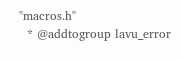"macros.h"
  * @addtogroup lavu_error